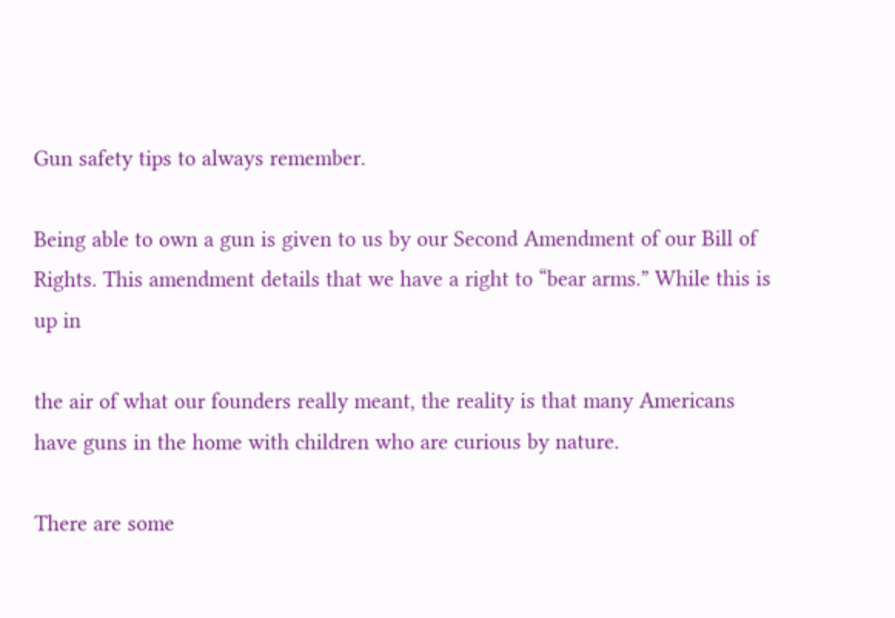Gun safety tips to always remember.

Being able to own a gun is given to us by our Second Amendment of our Bill of Rights. This amendment details that we have a right to “bear arms.” While this is up in

the air of what our founders really meant, the reality is that many Americans have guns in the home with children who are curious by nature.

There are some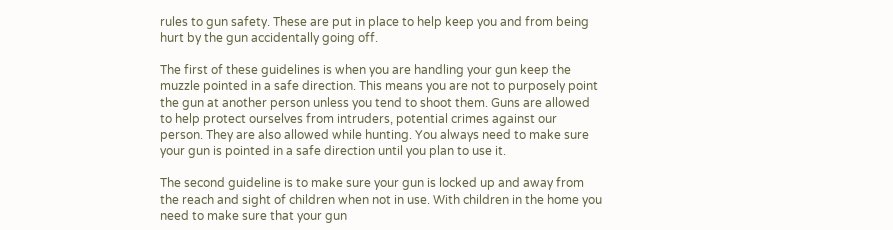rules to gun safety. These are put in place to help keep you and from being hurt by the gun accidentally going off.

The first of these guidelines is when you are handling your gun keep the muzzle pointed in a safe direction. This means you are not to purposely point the gun at another person unless you tend to shoot them. Guns are allowed to help protect ourselves from intruders, potential crimes against our person. They are also allowed while hunting. You always need to make sure your gun is pointed in a safe direction until you plan to use it.

The second guideline is to make sure your gun is locked up and away from the reach and sight of children when not in use. With children in the home you need to make sure that your gun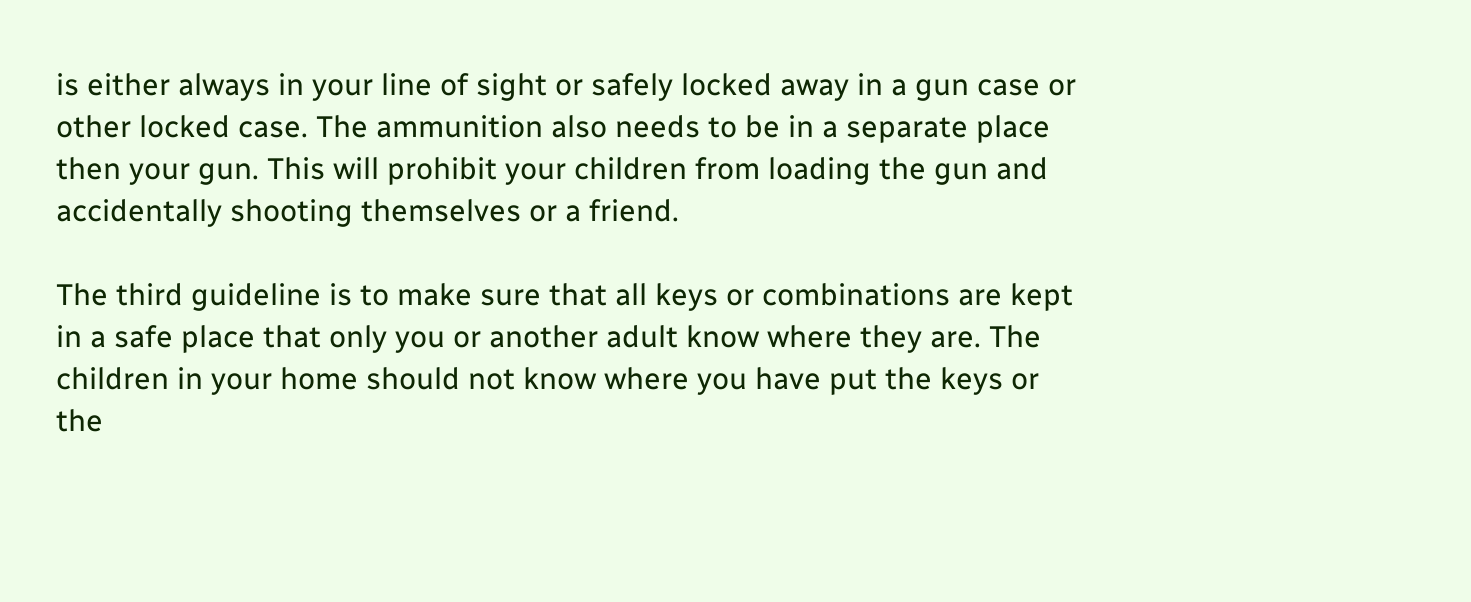is either always in your line of sight or safely locked away in a gun case or other locked case. The ammunition also needs to be in a separate place then your gun. This will prohibit your children from loading the gun and accidentally shooting themselves or a friend.

The third guideline is to make sure that all keys or combinations are kept in a safe place that only you or another adult know where they are. The children in your home should not know where you have put the keys or the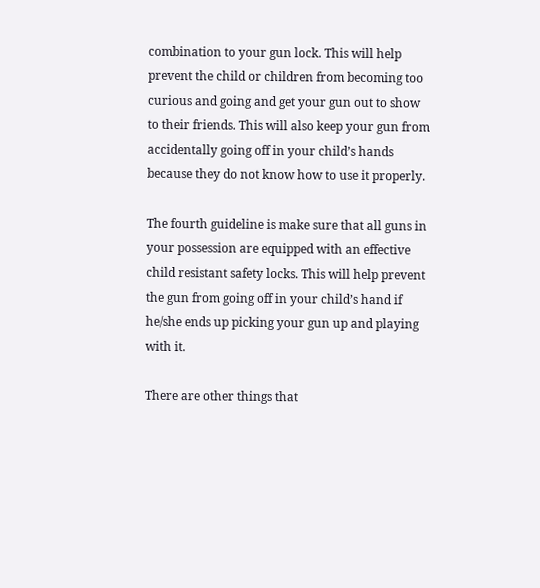combination to your gun lock. This will help prevent the child or children from becoming too curious and going and get your gun out to show to their friends. This will also keep your gun from accidentally going off in your child’s hands because they do not know how to use it properly.

The fourth guideline is make sure that all guns in your possession are equipped with an effective child resistant safety locks. This will help prevent the gun from going off in your child’s hand if he/she ends up picking your gun up and playing with it.

There are other things that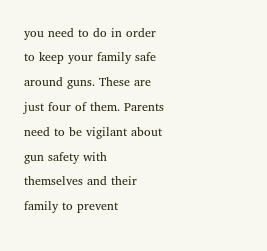you need to do in order to keep your family safe around guns. These are just four of them. Parents need to be vigilant about gun safety with themselves and their family to prevent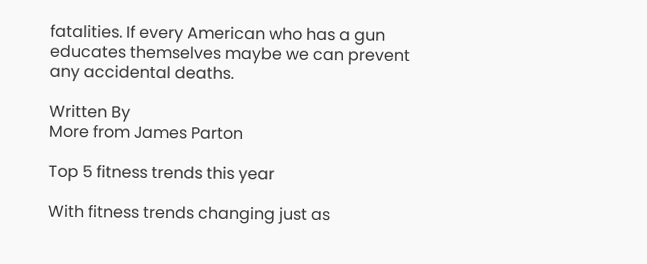fatalities. If every American who has a gun educates themselves maybe we can prevent any accidental deaths.

Written By
More from James Parton

Top 5 fitness trends this year

With fitness trends changing just as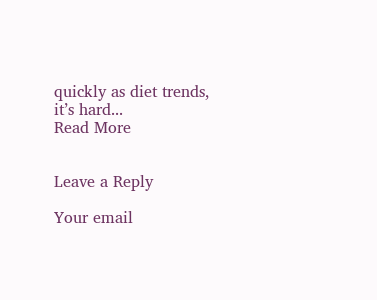quickly as diet trends, it’s hard...
Read More


Leave a Reply

Your email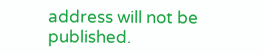address will not be published.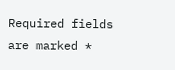Required fields are marked *